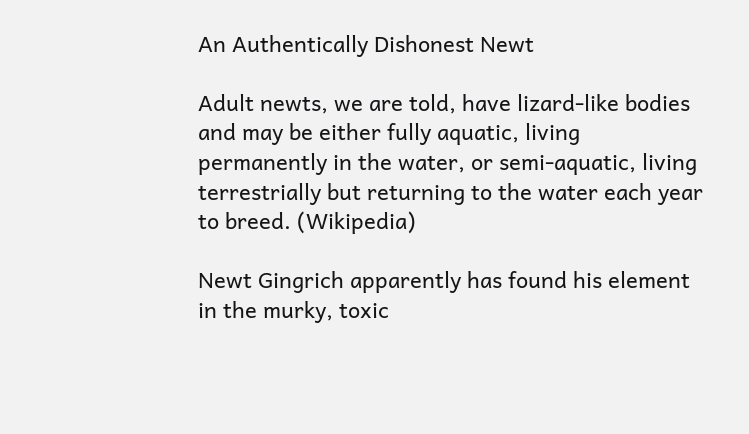An Authentically Dishonest Newt

Adult newts, we are told, have lizard-like bodies and may be either fully aquatic, living permanently in the water, or semi-aquatic, living terrestrially but returning to the water each year to breed. (Wikipedia)

Newt Gingrich apparently has found his element in the murky, toxic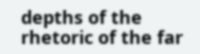depths of the rhetoric of the far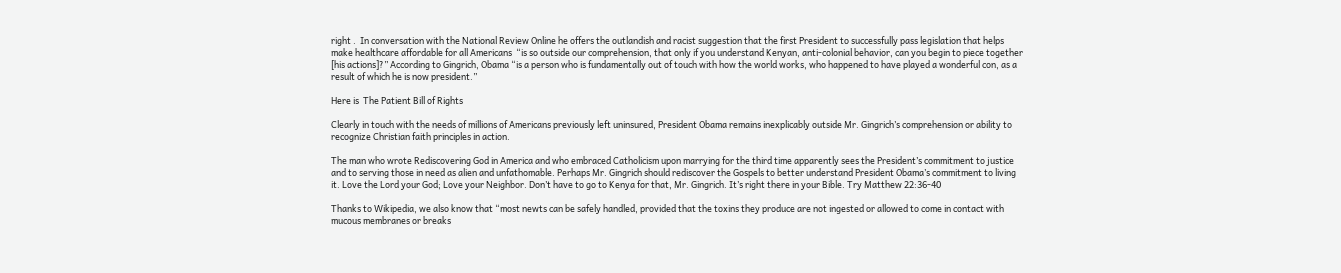right .  In conversation with the National Review Online he offers the outlandish and racist suggestion that the first President to successfully pass legislation that helps make healthcare affordable for all Americans  “is so outside our comprehension, that only if you understand Kenyan, anti-colonial behavior, can you begin to piece together [his actions]?” According to Gingrich, Obama “is a person who is fundamentally out of touch with how the world works, who happened to have played a wonderful con, as a result of which he is now president.”

Here is  The Patient Bill of Rights

Clearly in touch with the needs of millions of Americans previously left uninsured, President Obama remains inexplicably outside Mr. Gingrich’s comprehension or ability to recognize Christian faith principles in action.

The man who wrote Rediscovering God in America and who embraced Catholicism upon marrying for the third time apparently sees the President’s commitment to justice and to serving those in need as alien and unfathomable. Perhaps Mr. Gingrich should rediscover the Gospels to better understand President Obama’s commitment to living it. Love the Lord your God; Love your Neighbor. Don’t have to go to Kenya for that, Mr. Gingrich. It’s right there in your Bible. Try Matthew 22:36-40

Thanks to Wikipedia, we also know that “most newts can be safely handled, provided that the toxins they produce are not ingested or allowed to come in contact with mucous membranes or breaks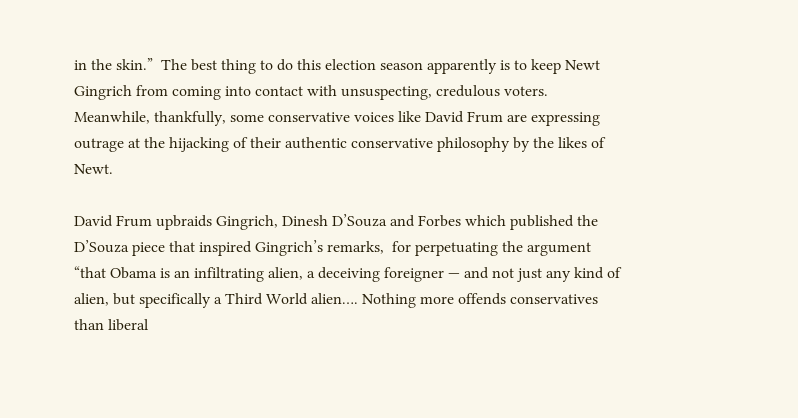in the skin.”  The best thing to do this election season apparently is to keep Newt Gingrich from coming into contact with unsuspecting, credulous voters. Meanwhile, thankfully, some conservative voices like David Frum are expressing outrage at the hijacking of their authentic conservative philosophy by the likes of Newt.

David Frum upbraids Gingrich, Dinesh D’Souza and Forbes which published the D’Souza piece that inspired Gingrich’s remarks,  for perpetuating the argument “that Obama is an infiltrating alien, a deceiving foreigner — and not just any kind of alien, but specifically a Third World alien…. Nothing more offends conservatives than liberal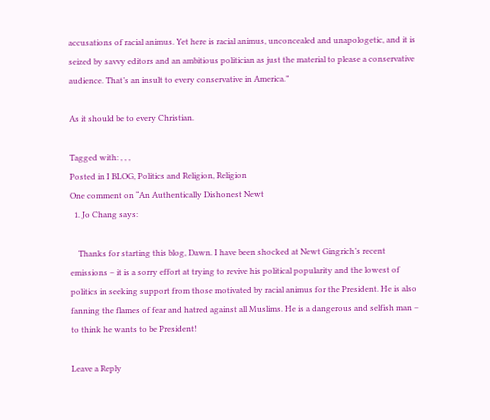accusations of racial animus. Yet here is racial animus, unconcealed and unapologetic, and it is seized by savvy editors and an ambitious politician as just the material to please a conservative audience. That’s an insult to every conservative in America.”

As it should be to every Christian.

Tagged with: , , ,
Posted in I BLOG, Politics and Religion, Religion
One comment on “An Authentically Dishonest Newt
  1. Jo Chang says:

    Thanks for starting this blog, Dawn. I have been shocked at Newt Gingrich’s recent emissions – it is a sorry effort at trying to revive his political popularity and the lowest of politics in seeking support from those motivated by racial animus for the President. He is also fanning the flames of fear and hatred against all Muslims. He is a dangerous and selfish man – to think he wants to be President!

Leave a Reply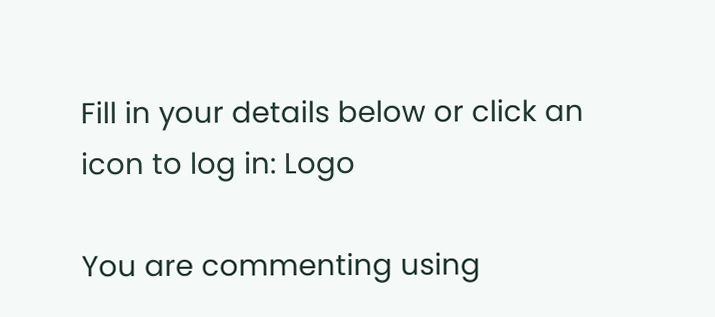Fill in your details below or click an icon to log in: Logo

You are commenting using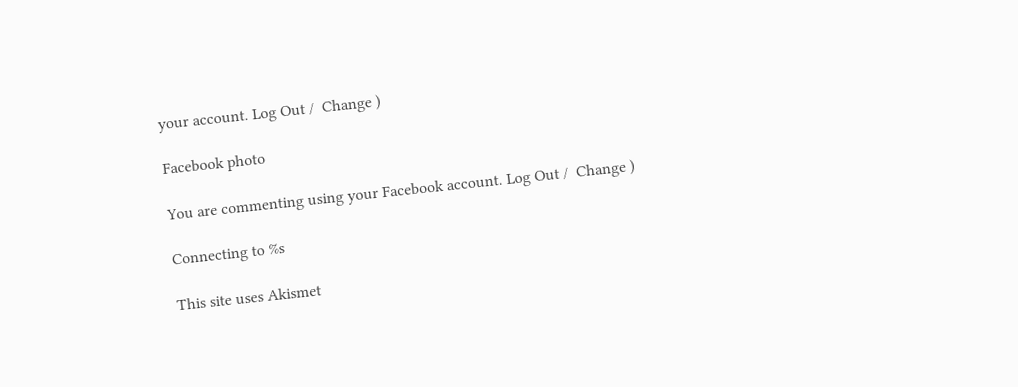your account. Log Out /  Change )

Facebook photo

You are commenting using your Facebook account. Log Out /  Change )

Connecting to %s

This site uses Akismet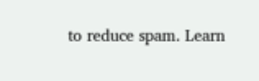to reduce spam. Learn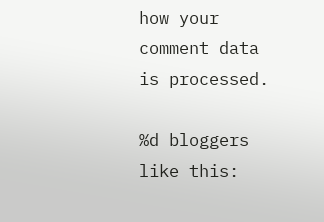how your comment data is processed.

%d bloggers like this: